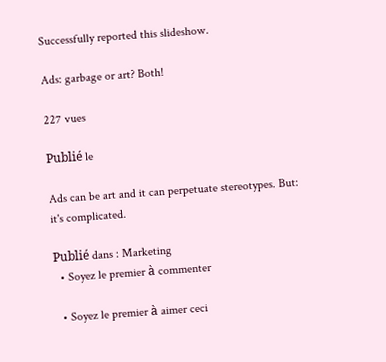Successfully reported this slideshow.

Ads: garbage or art? Both!

227 vues

Publié le

Ads can be art and it can perpetuate stereotypes. But: it's complicated.

Publié dans : Marketing
  • Soyez le premier à commenter

  • Soyez le premier à aimer ceci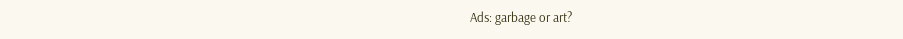Ads: garbage or art?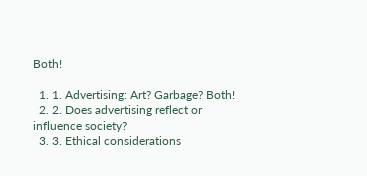Both!

  1. 1. Advertising: Art? Garbage? Both!
  2. 2. Does advertising reflect or influence society?
  3. 3. Ethical considerations